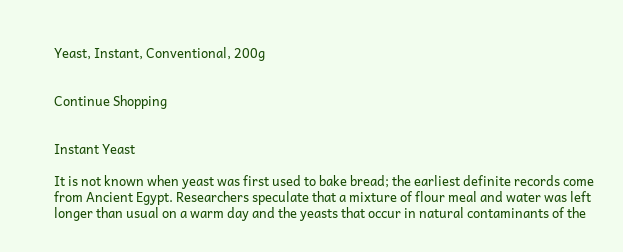Yeast, Instant, Conventional, 200g


Continue Shopping


Instant Yeast

It is not known when yeast was first used to bake bread; the earliest definite records come from Ancient Egypt. Researchers speculate that a mixture of flour meal and water was left longer than usual on a warm day and the yeasts that occur in natural contaminants of the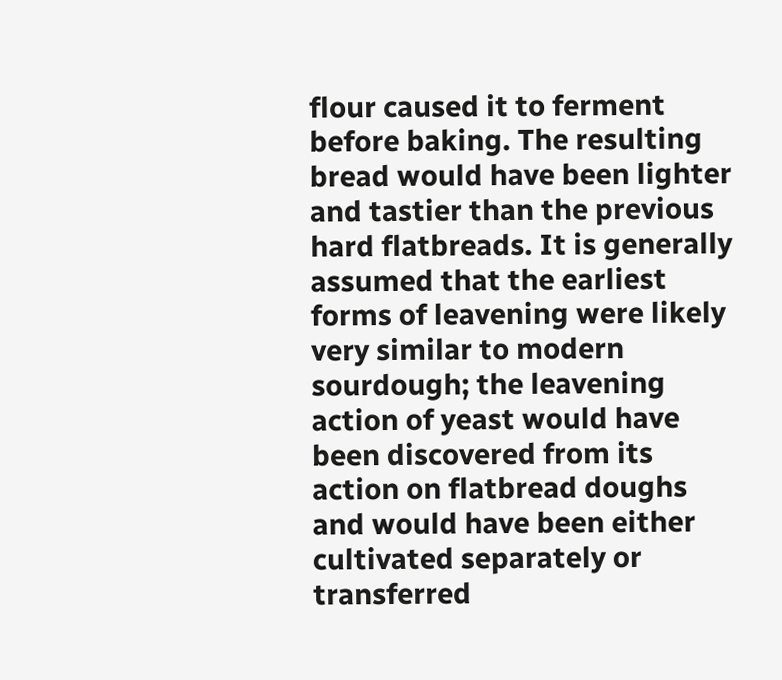flour caused it to ferment before baking. The resulting bread would have been lighter and tastier than the previous hard flatbreads. It is generally assumed that the earliest forms of leavening were likely very similar to modern sourdough; the leavening action of yeast would have been discovered from its action on flatbread doughs and would have been either cultivated separately or transferred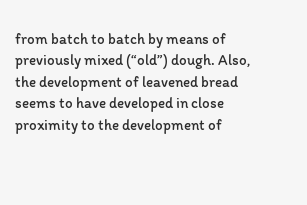from batch to batch by means of previously mixed (“old”) dough. Also, the development of leavened bread seems to have developed in close proximity to the development of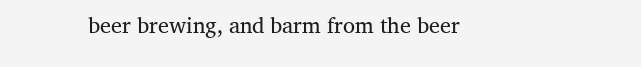beer brewing, and barm from the beer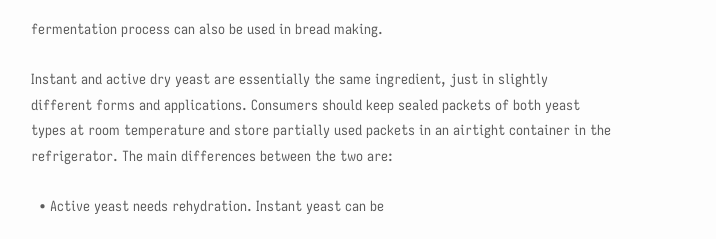fermentation process can also be used in bread making.

Instant and active dry yeast are essentially the same ingredient, just in slightly different forms and applications. Consumers should keep sealed packets of both yeast types at room temperature and store partially used packets in an airtight container in the refrigerator. The main differences between the two are:

  • Active yeast needs rehydration. Instant yeast can be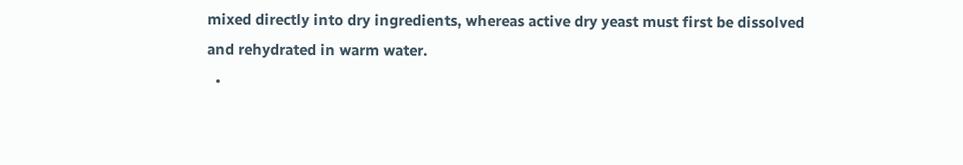mixed directly into dry ingredients, whereas active dry yeast must first be dissolved and rehydrated in warm water.
  •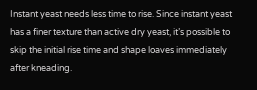Instant yeast needs less time to rise. Since instant yeast has a finer texture than active dry yeast, it’s possible to skip the initial rise time and shape loaves immediately after kneading.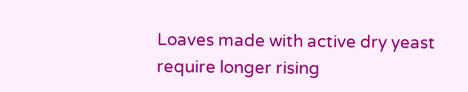Loaves made with active dry yeast require longer rising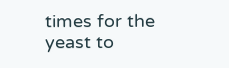times for the yeast to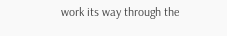work its way through the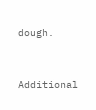dough.



Additional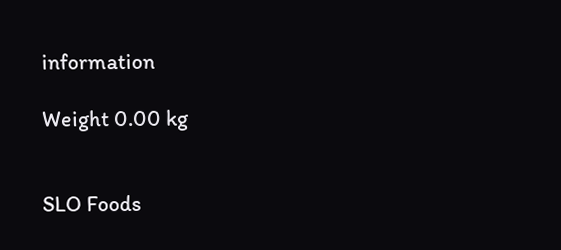information

Weight 0.00 kg


SLO Foods